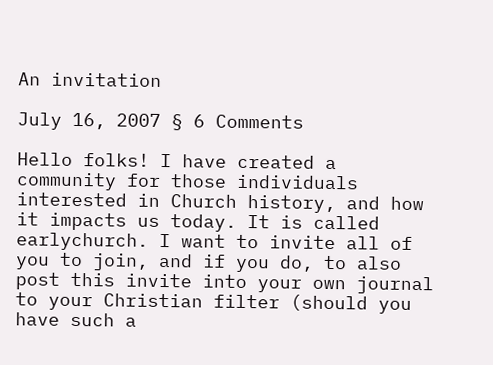An invitation

July 16, 2007 § 6 Comments

Hello folks! I have created a community for those individuals interested in Church history, and how it impacts us today. It is called earlychurch. I want to invite all of you to join, and if you do, to also post this invite into your own journal to your Christian filter (should you have such a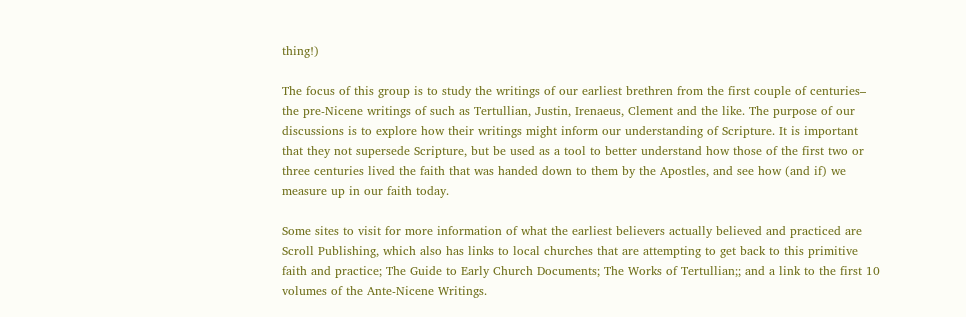thing!)

The focus of this group is to study the writings of our earliest brethren from the first couple of centuries– the pre-Nicene writings of such as Tertullian, Justin, Irenaeus, Clement and the like. The purpose of our discussions is to explore how their writings might inform our understanding of Scripture. It is important that they not supersede Scripture, but be used as a tool to better understand how those of the first two or three centuries lived the faith that was handed down to them by the Apostles, and see how (and if) we measure up in our faith today.

Some sites to visit for more information of what the earliest believers actually believed and practiced are Scroll Publishing, which also has links to local churches that are attempting to get back to this primitive faith and practice; The Guide to Early Church Documents; The Works of Tertullian;; and a link to the first 10 volumes of the Ante-Nicene Writings.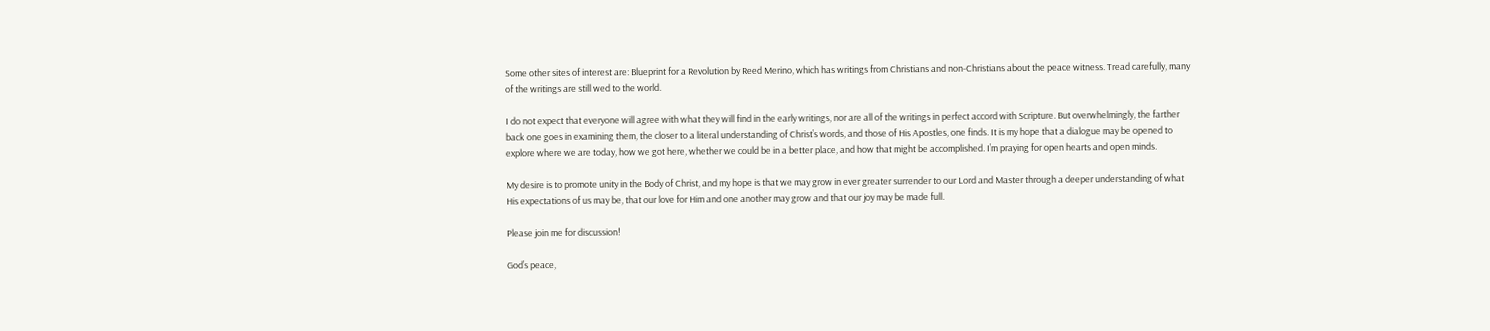Some other sites of interest are: Blueprint for a Revolution by Reed Merino, which has writings from Christians and non-Christians about the peace witness. Tread carefully, many of the writings are still wed to the world.

I do not expect that everyone will agree with what they will find in the early writings, nor are all of the writings in perfect accord with Scripture. But overwhelmingly, the farther back one goes in examining them, the closer to a literal understanding of Christ’s words, and those of His Apostles, one finds. It is my hope that a dialogue may be opened to explore where we are today, how we got here, whether we could be in a better place, and how that might be accomplished. I’m praying for open hearts and open minds.

My desire is to promote unity in the Body of Christ, and my hope is that we may grow in ever greater surrender to our Lord and Master through a deeper understanding of what His expectations of us may be, that our love for Him and one another may grow and that our joy may be made full.

Please join me for discussion!

God’s peace,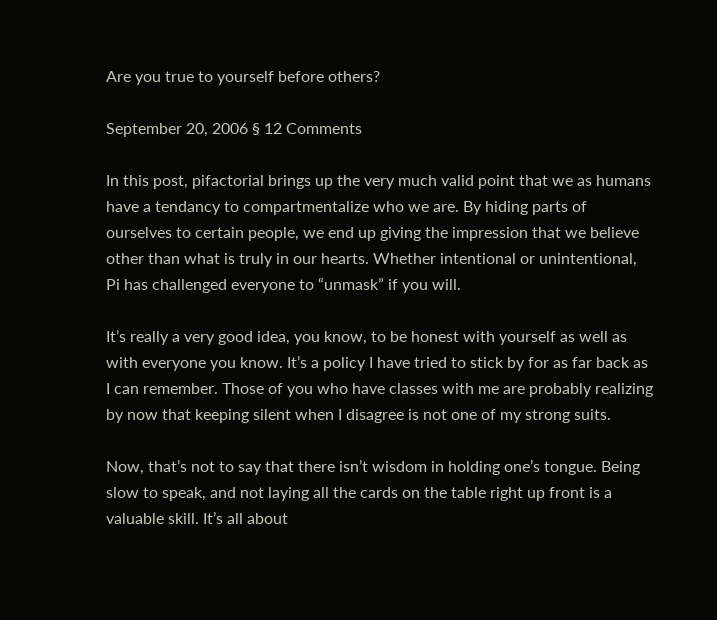Are you true to yourself before others?

September 20, 2006 § 12 Comments

In this post, pifactorial brings up the very much valid point that we as humans have a tendancy to compartmentalize who we are. By hiding parts of ourselves to certain people, we end up giving the impression that we believe other than what is truly in our hearts. Whether intentional or unintentional, Pi has challenged everyone to “unmask” if you will.

It’s really a very good idea, you know, to be honest with yourself as well as with everyone you know. It’s a policy I have tried to stick by for as far back as I can remember. Those of you who have classes with me are probably realizing by now that keeping silent when I disagree is not one of my strong suits.

Now, that’s not to say that there isn’t wisdom in holding one’s tongue. Being slow to speak, and not laying all the cards on the table right up front is a valuable skill. It’s all about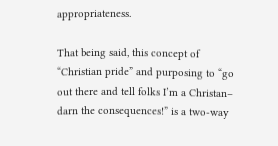appropriateness.

That being said, this concept of “Christian pride” and purposing to “go out there and tell folks I’m a Christan– darn the consequences!” is a two-way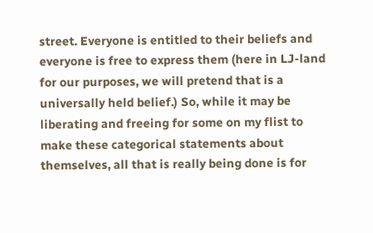street. Everyone is entitled to their beliefs and everyone is free to express them (here in LJ-land for our purposes, we will pretend that is a universally held belief.) So, while it may be liberating and freeing for some on my flist to make these categorical statements about themselves, all that is really being done is for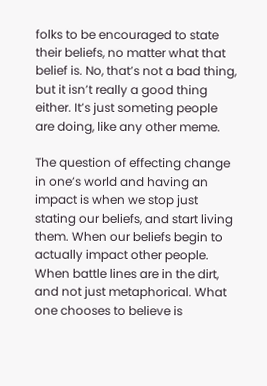folks to be encouraged to state their beliefs, no matter what that belief is. No, that’s not a bad thing, but it isn’t really a good thing either. It’s just someting people are doing, like any other meme.

The question of effecting change in one’s world and having an impact is when we stop just stating our beliefs, and start living them. When our beliefs begin to actually impact other people. When battle lines are in the dirt, and not just metaphorical. What one chooses to believe is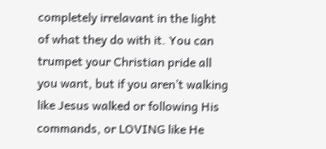completely irrelavant in the light of what they do with it. You can trumpet your Christian pride all you want, but if you aren’t walking like Jesus walked or following His commands, or LOVING like He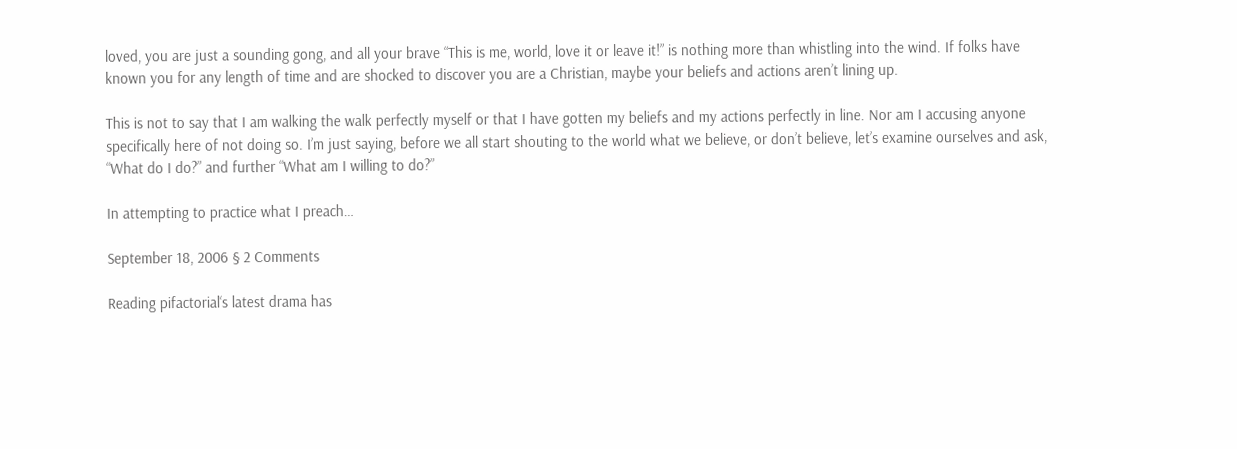loved, you are just a sounding gong, and all your brave “This is me, world, love it or leave it!” is nothing more than whistling into the wind. If folks have known you for any length of time and are shocked to discover you are a Christian, maybe your beliefs and actions aren’t lining up.

This is not to say that I am walking the walk perfectly myself or that I have gotten my beliefs and my actions perfectly in line. Nor am I accusing anyone specifically here of not doing so. I’m just saying, before we all start shouting to the world what we believe, or don’t believe, let’s examine ourselves and ask, “What do I do?” and further “What am I willing to do?”

In attempting to practice what I preach…

September 18, 2006 § 2 Comments

Reading pifactorial‘s latest drama has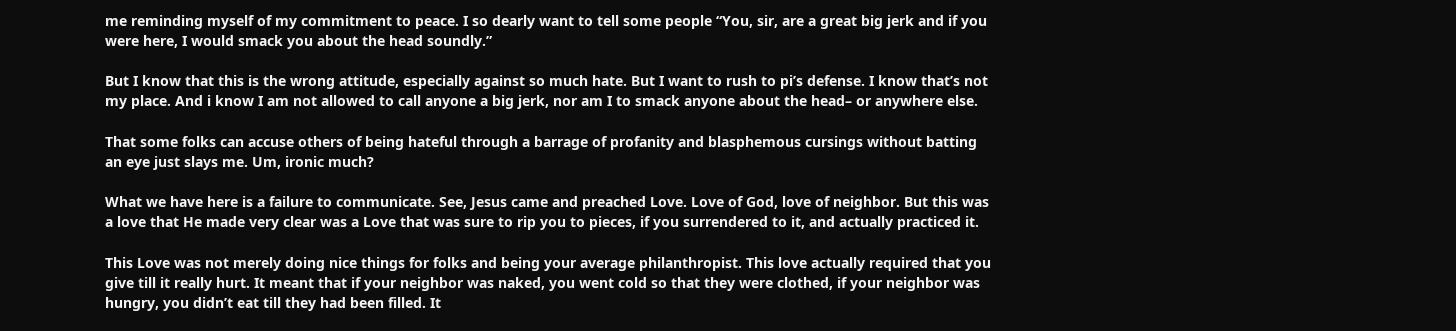me reminding myself of my commitment to peace. I so dearly want to tell some people “You, sir, are a great big jerk and if you were here, I would smack you about the head soundly.”

But I know that this is the wrong attitude, especially against so much hate. But I want to rush to pi’s defense. I know that’s not my place. And i know I am not allowed to call anyone a big jerk, nor am I to smack anyone about the head– or anywhere else.

That some folks can accuse others of being hateful through a barrage of profanity and blasphemous cursings without batting an eye just slays me. Um, ironic much?

What we have here is a failure to communicate. See, Jesus came and preached Love. Love of God, love of neighbor. But this was a love that He made very clear was a Love that was sure to rip you to pieces, if you surrendered to it, and actually practiced it.

This Love was not merely doing nice things for folks and being your average philanthropist. This love actually required that you give till it really hurt. It meant that if your neighbor was naked, you went cold so that they were clothed, if your neighbor was hungry, you didn’t eat till they had been filled. It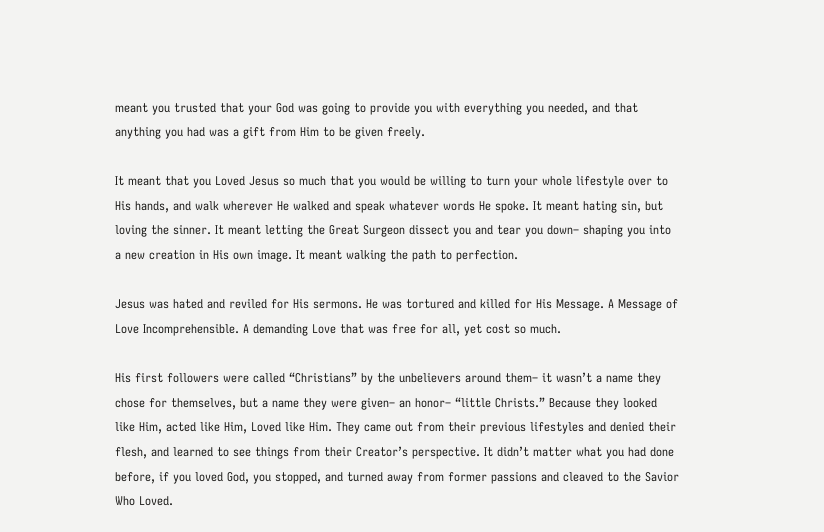meant you trusted that your God was going to provide you with everything you needed, and that anything you had was a gift from Him to be given freely.

It meant that you Loved Jesus so much that you would be willing to turn your whole lifestyle over to His hands, and walk wherever He walked and speak whatever words He spoke. It meant hating sin, but loving the sinner. It meant letting the Great Surgeon dissect you and tear you down– shaping you into a new creation in His own image. It meant walking the path to perfection.

Jesus was hated and reviled for His sermons. He was tortured and killed for His Message. A Message of Love Incomprehensible. A demanding Love that was free for all, yet cost so much.

His first followers were called “Christians” by the unbelievers around them– it wasn’t a name they chose for themselves, but a name they were given– an honor– “little Christs.” Because they looked like Him, acted like Him, Loved like Him. They came out from their previous lifestyles and denied their flesh, and learned to see things from their Creator’s perspective. It didn’t matter what you had done before, if you loved God, you stopped, and turned away from former passions and cleaved to the Savior Who Loved.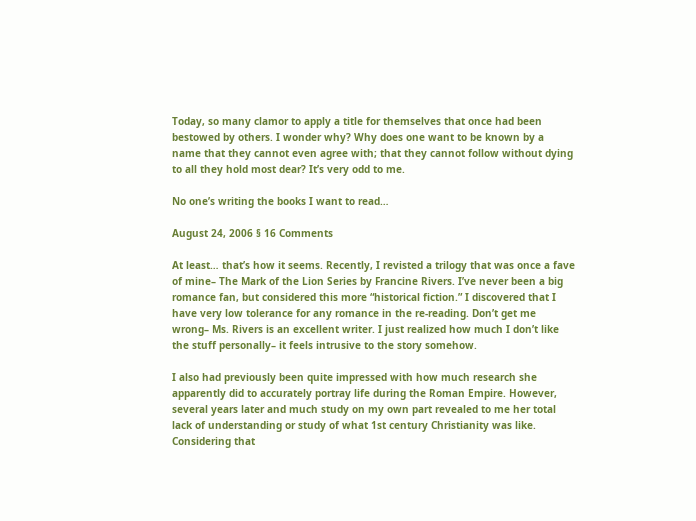Today, so many clamor to apply a title for themselves that once had been bestowed by others. I wonder why? Why does one want to be known by a name that they cannot even agree with; that they cannot follow without dying to all they hold most dear? It’s very odd to me.

No one’s writing the books I want to read…

August 24, 2006 § 16 Comments

At least… that’s how it seems. Recently, I revisted a trilogy that was once a fave of mine– The Mark of the Lion Series by Francine Rivers. I’ve never been a big romance fan, but considered this more “historical fiction.” I discovered that I have very low tolerance for any romance in the re-reading. Don’t get me wrong– Ms. Rivers is an excellent writer. I just realized how much I don’t like the stuff personally– it feels intrusive to the story somehow.

I also had previously been quite impressed with how much research she apparently did to accurately portray life during the Roman Empire. However, several years later and much study on my own part revealed to me her total lack of understanding or study of what 1st century Christianity was like. Considering that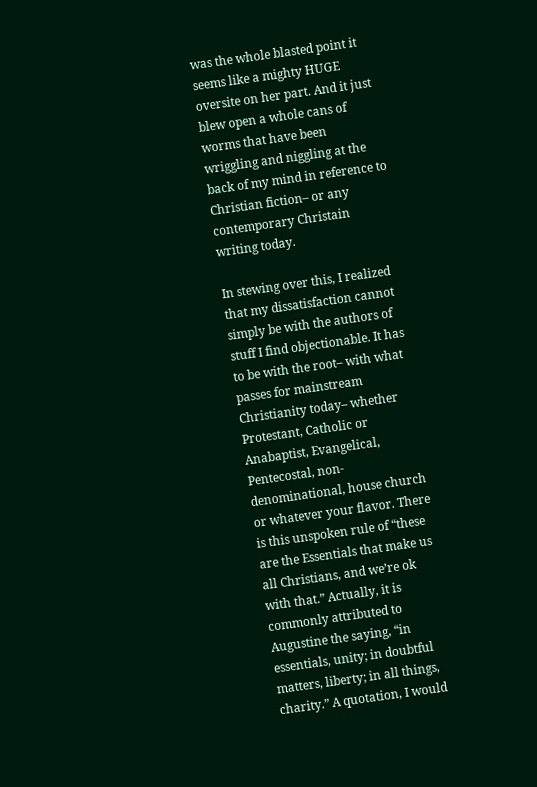was the whole blasted point it seems like a mighty HUGE oversite on her part. And it just blew open a whole cans of worms that have been wriggling and niggling at the back of my mind in reference to Christian fiction– or any contemporary Christain writing today.

In stewing over this, I realized that my dissatisfaction cannot simply be with the authors of stuff I find objectionable. It has to be with the root– with what passes for mainstream Christianity today– whether Protestant, Catholic or Anabaptist, Evangelical, Pentecostal, non-denominational, house church or whatever your flavor. There is this unspoken rule of “these are the Essentials that make us all Christians, and we’re ok with that.” Actually, it is commonly attributed to Augustine the saying, “in essentials, unity; in doubtful matters, liberty; in all things, charity.” A quotation, I would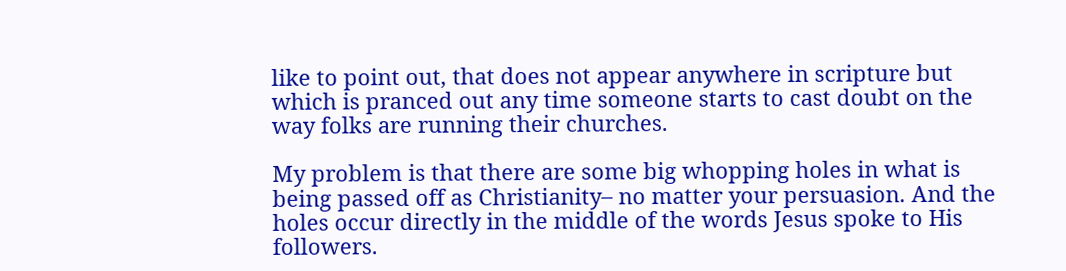like to point out, that does not appear anywhere in scripture but which is pranced out any time someone starts to cast doubt on the way folks are running their churches.

My problem is that there are some big whopping holes in what is being passed off as Christianity– no matter your persuasion. And the holes occur directly in the middle of the words Jesus spoke to His followers.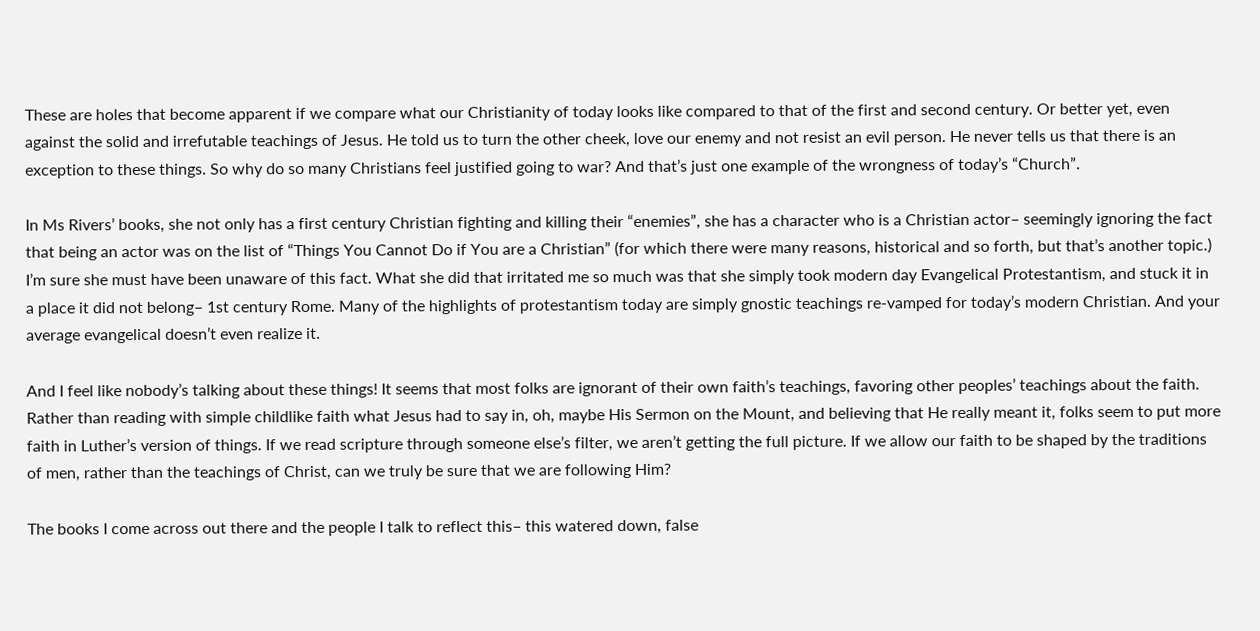These are holes that become apparent if we compare what our Christianity of today looks like compared to that of the first and second century. Or better yet, even against the solid and irrefutable teachings of Jesus. He told us to turn the other cheek, love our enemy and not resist an evil person. He never tells us that there is an exception to these things. So why do so many Christians feel justified going to war? And that’s just one example of the wrongness of today’s “Church”.

In Ms Rivers’ books, she not only has a first century Christian fighting and killing their “enemies”, she has a character who is a Christian actor– seemingly ignoring the fact that being an actor was on the list of “Things You Cannot Do if You are a Christian” (for which there were many reasons, historical and so forth, but that’s another topic.) I’m sure she must have been unaware of this fact. What she did that irritated me so much was that she simply took modern day Evangelical Protestantism, and stuck it in a place it did not belong– 1st century Rome. Many of the highlights of protestantism today are simply gnostic teachings re-vamped for today’s modern Christian. And your average evangelical doesn’t even realize it.

And I feel like nobody’s talking about these things! It seems that most folks are ignorant of their own faith’s teachings, favoring other peoples’ teachings about the faith. Rather than reading with simple childlike faith what Jesus had to say in, oh, maybe His Sermon on the Mount, and believing that He really meant it, folks seem to put more faith in Luther’s version of things. If we read scripture through someone else’s filter, we aren’t getting the full picture. If we allow our faith to be shaped by the traditions of men, rather than the teachings of Christ, can we truly be sure that we are following Him?

The books I come across out there and the people I talk to reflect this– this watered down, false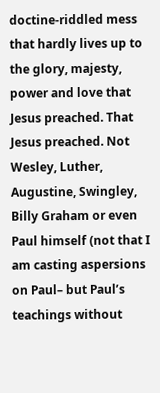doctine-riddled mess that hardly lives up to the glory, majesty, power and love that Jesus preached. That Jesus preached. Not Wesley, Luther, Augustine, Swingley, Billy Graham or even Paul himself (not that I am casting aspersions on Paul– but Paul’s teachings without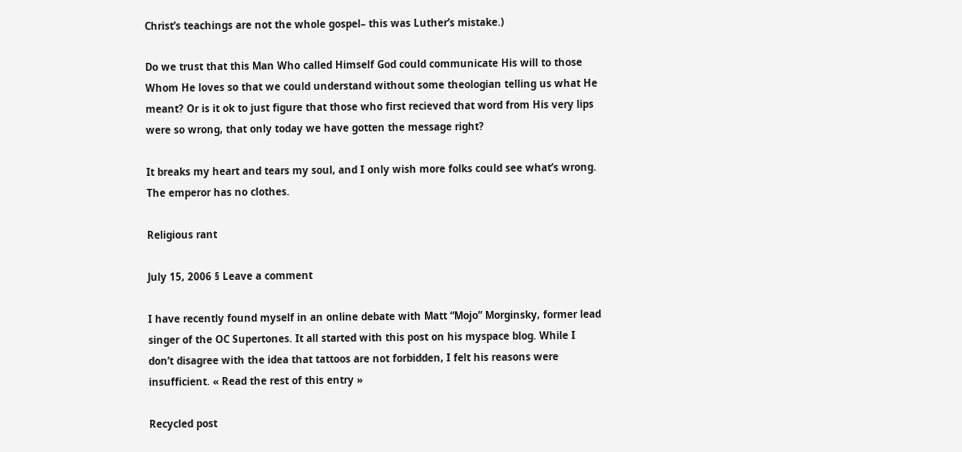Christ’s teachings are not the whole gospel– this was Luther’s mistake.)

Do we trust that this Man Who called Himself God could communicate His will to those Whom He loves so that we could understand without some theologian telling us what He meant? Or is it ok to just figure that those who first recieved that word from His very lips were so wrong, that only today we have gotten the message right?

It breaks my heart and tears my soul, and I only wish more folks could see what’s wrong. The emperor has no clothes.

Religious rant

July 15, 2006 § Leave a comment

I have recently found myself in an online debate with Matt “Mojo” Morginsky, former lead singer of the OC Supertones. It all started with this post on his myspace blog. While I don’t disagree with the idea that tattoos are not forbidden, I felt his reasons were insufficient. « Read the rest of this entry »

Recycled post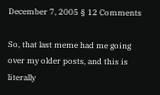December 7, 2005 § 12 Comments

So, that last meme had me going over my older posts, and this is literally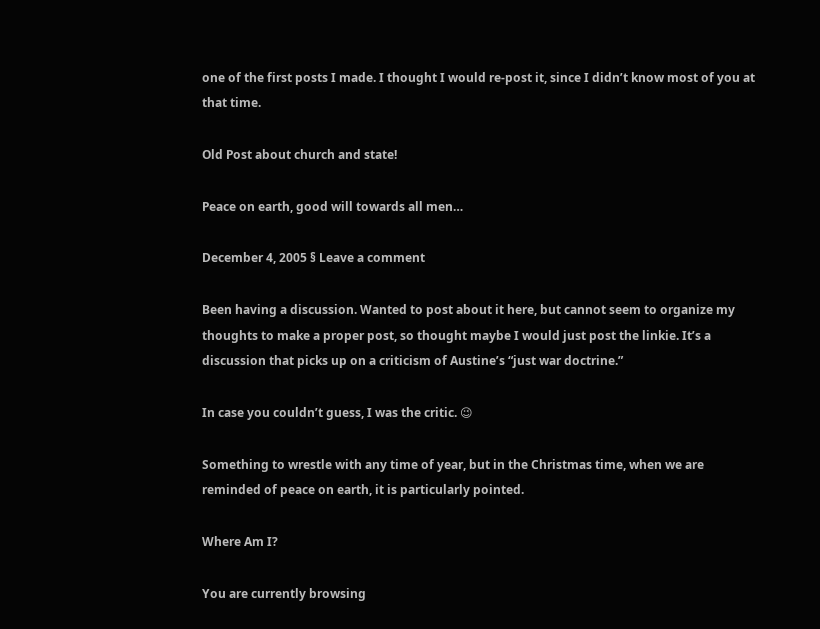one of the first posts I made. I thought I would re-post it, since I didn’t know most of you at that time.

Old Post about church and state!

Peace on earth, good will towards all men…

December 4, 2005 § Leave a comment

Been having a discussion. Wanted to post about it here, but cannot seem to organize my thoughts to make a proper post, so thought maybe I would just post the linkie. It’s a discussion that picks up on a criticism of Austine’s “just war doctrine.”

In case you couldn’t guess, I was the critic. 😉

Something to wrestle with any time of year, but in the Christmas time, when we are reminded of peace on earth, it is particularly pointed.

Where Am I?

You are currently browsing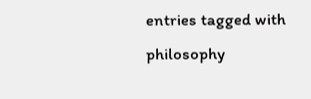entries tagged with philosophy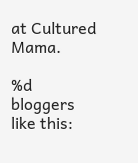at Cultured Mama.

%d bloggers like this: